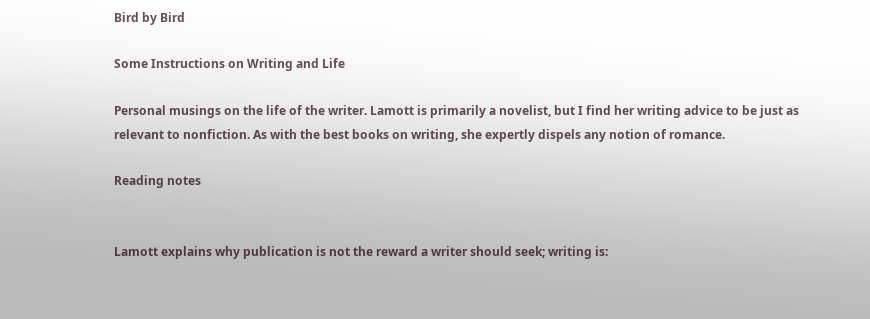Bird by Bird

Some Instructions on Writing and Life

Personal musings on the life of the writer. Lamott is primarily a novelist, but I find her writing advice to be just as relevant to nonfiction. As with the best books on writing, she expertly dispels any notion of romance.

Reading notes


Lamott explains why publication is not the reward a writer should seek; writing is: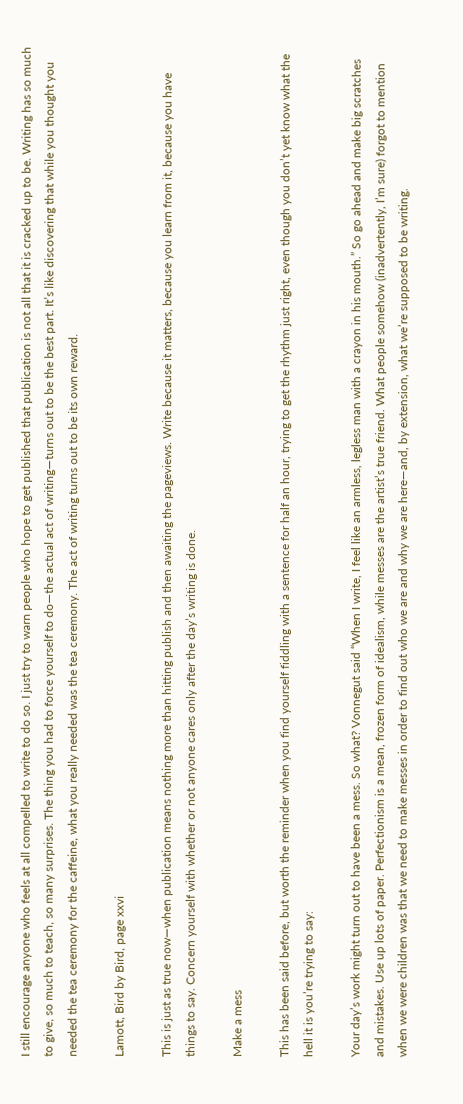I still encourage anyone who feels at all compelled to write to do so. I just try to warn people who hope to get published that publication is not all that it is cracked up to be. Writing has so much to give, so much to teach, so many surprises. The thing you had to force yourself to do—the actual act of writing—turns out to be the best part. It’s like discovering that while you thought you needed the tea ceremony for the caffeine, what you really needed was the tea ceremony. The act of writing turns out to be its own reward.

Lamott, Bird by Bird, page xxvi

This is just as true now—when publication means nothing more than hitting publish and then awaiting the pageviews. Write because it matters, because you learn from it, because you have things to say. Concern yourself with whether or not anyone cares only after the day’s writing is done.

Make a mess

This has been said before, but worth the reminder when you find yourself fiddling with a sentence for half an hour, trying to get the rhythm just right, even though you don’t yet know what the hell it is you’re trying to say:

Your day’s work might turn out to have been a mess. So what? Vonnegut said “When I write, I feel like an armless, legless man with a crayon in his mouth.” So go ahead and make big scratches and mistakes. Use up lots of paper. Perfectionism is a mean, frozen form of idealism, while messes are the artist’s true friend. What people somehow (inadvertently, I’m sure) forgot to mention when we were children was that we need to make messes in order to find out who we are and why we are here—and, by extension, what we’re supposed to be writing.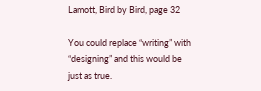Lamott, Bird by Bird, page 32

You could replace “writing” with “designing” and this would be just as true.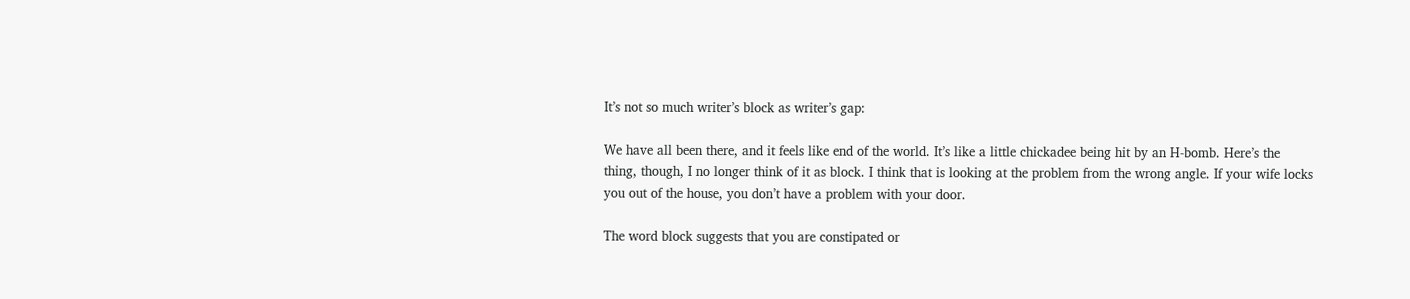It’s not so much writer’s block as writer’s gap:

We have all been there, and it feels like end of the world. It’s like a little chickadee being hit by an H-bomb. Here’s the thing, though, I no longer think of it as block. I think that is looking at the problem from the wrong angle. If your wife locks you out of the house, you don’t have a problem with your door.

The word block suggests that you are constipated or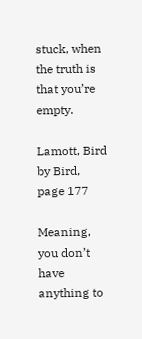stuck, when the truth is that you’re empty.

Lamott, Bird by Bird, page 177

Meaning, you don’t have anything to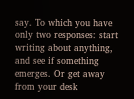say. To which you have only two responses: start writing about anything, and see if something emerges. Or get away from your desk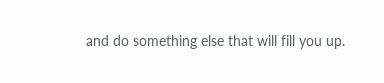and do something else that will fill you up.